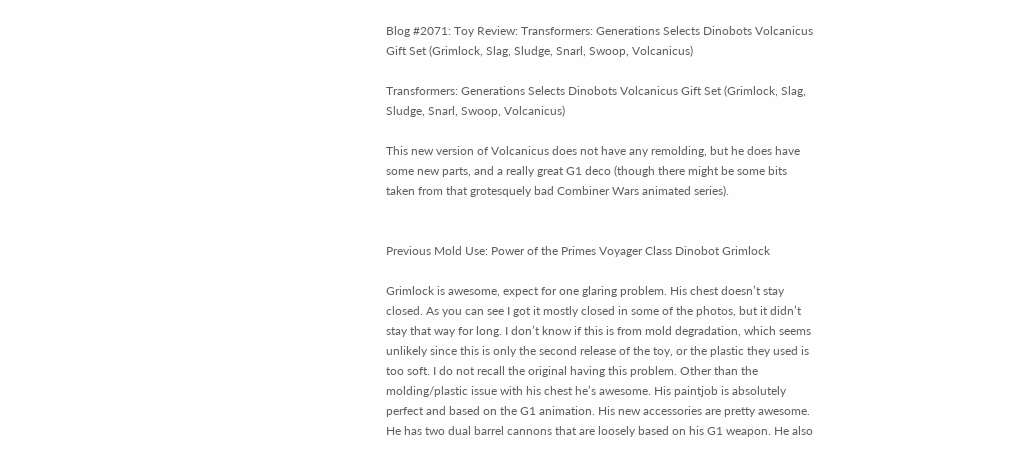Blog #2071: Toy Review: Transformers: Generations Selects Dinobots Volcanicus Gift Set (Grimlock, Slag, Sludge, Snarl, Swoop, Volcanicus)

Transformers: Generations Selects Dinobots Volcanicus Gift Set (Grimlock, Slag, Sludge, Snarl, Swoop, Volcanicus)

This new version of Volcanicus does not have any remolding, but he does have some new parts, and a really great G1 deco (though there might be some bits taken from that grotesquely bad Combiner Wars animated series).


Previous Mold Use: Power of the Primes Voyager Class Dinobot Grimlock

Grimlock is awesome, expect for one glaring problem. His chest doesn’t stay closed. As you can see I got it mostly closed in some of the photos, but it didn’t stay that way for long. I don’t know if this is from mold degradation, which seems unlikely since this is only the second release of the toy, or the plastic they used is too soft. I do not recall the original having this problem. Other than the molding/plastic issue with his chest he’s awesome. His paintjob is absolutely perfect and based on the G1 animation. His new accessories are pretty awesome. He has two dual barrel cannons that are loosely based on his G1 weapon. He also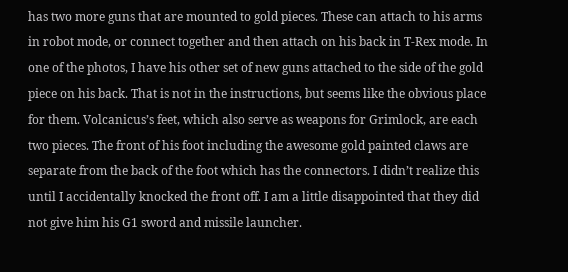has two more guns that are mounted to gold pieces. These can attach to his arms in robot mode, or connect together and then attach on his back in T-Rex mode. In one of the photos, I have his other set of new guns attached to the side of the gold piece on his back. That is not in the instructions, but seems like the obvious place for them. Volcanicus’s feet, which also serve as weapons for Grimlock, are each two pieces. The front of his foot including the awesome gold painted claws are separate from the back of the foot which has the connectors. I didn’t realize this until I accidentally knocked the front off. I am a little disappointed that they did not give him his G1 sword and missile launcher.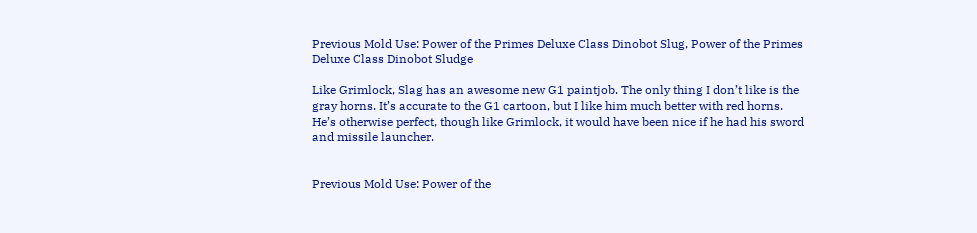Previous Mold Use: Power of the Primes Deluxe Class Dinobot Slug, Power of the Primes Deluxe Class Dinobot Sludge

Like Grimlock, Slag has an awesome new G1 paintjob. The only thing I don’t like is the gray horns. It’s accurate to the G1 cartoon, but I like him much better with red horns. He’s otherwise perfect, though like Grimlock, it would have been nice if he had his sword and missile launcher.


Previous Mold Use: Power of the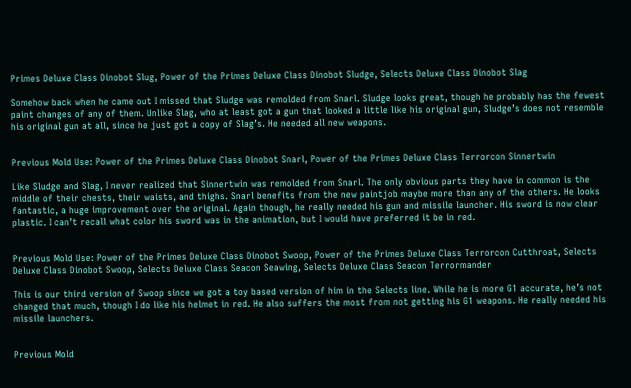Primes Deluxe Class Dinobot Slug, Power of the Primes Deluxe Class Dinobot Sludge, Selects Deluxe Class Dinobot Slag

Somehow back when he came out I missed that Sludge was remolded from Snarl. Sludge looks great, though he probably has the fewest paint changes of any of them. Unlike Slag, who at least got a gun that looked a little like his original gun, Sludge’s does not resemble his original gun at all, since he just got a copy of Slag’s. He needed all new weapons.


Previous Mold Use: Power of the Primes Deluxe Class Dinobot Snarl, Power of the Primes Deluxe Class Terrorcon Sinnertwin

Like Sludge and Slag, I never realized that Sinnertwin was remolded from Snarl. The only obvious parts they have in common is the middle of their chests, their waists, and thighs. Snarl benefits from the new paintjob maybe more than any of the others. He looks fantastic, a huge improvement over the original. Again though, he really needed his gun and missile launcher. His sword is now clear plastic. I can’t recall what color his sword was in the animation, but I would have preferred it be in red.


Previous Mold Use: Power of the Primes Deluxe Class Dinobot Swoop, Power of the Primes Deluxe Class Terrorcon Cutthroat, Selects Deluxe Class Dinobot Swoop, Selects Deluxe Class Seacon Seawing, Selects Deluxe Class Seacon Terrormander

This is our third version of Swoop since we got a toy based version of him in the Selects line. While he is more G1 accurate, he’s not changed that much, though I do like his helmet in red. He also suffers the most from not getting his G1 weapons. He really needed his missile launchers.


Previous Mold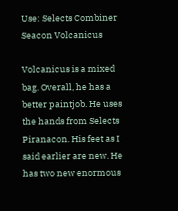Use: Selects Combiner Seacon Volcanicus

Volcanicus is a mixed bag. Overall, he has a better paintjob. He uses the hands from Selects Piranacon. His feet as I said earlier are new. He has two new enormous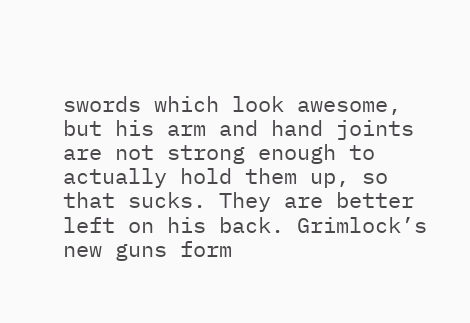swords which look awesome, but his arm and hand joints are not strong enough to actually hold them up, so that sucks. They are better left on his back. Grimlock’s new guns form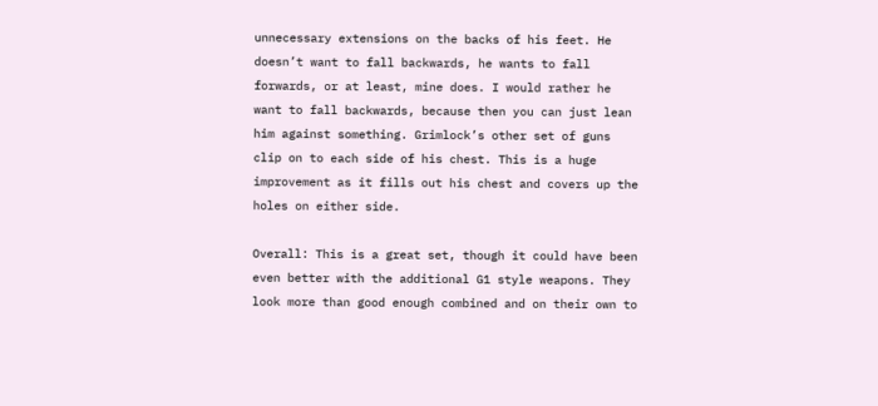unnecessary extensions on the backs of his feet. He doesn’t want to fall backwards, he wants to fall forwards, or at least, mine does. I would rather he want to fall backwards, because then you can just lean him against something. Grimlock’s other set of guns clip on to each side of his chest. This is a huge improvement as it fills out his chest and covers up the holes on either side.

Overall: This is a great set, though it could have been even better with the additional G1 style weapons. They look more than good enough combined and on their own to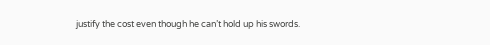justify the cost even though he can’t hold up his swords.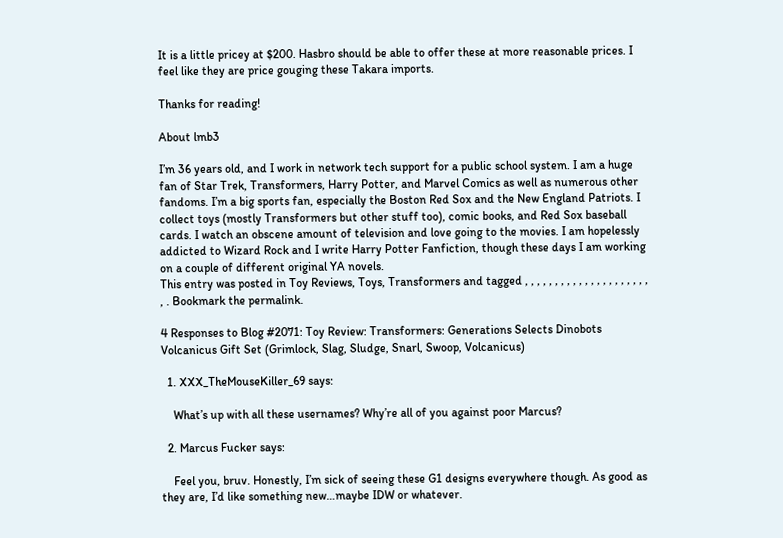It is a little pricey at $200. Hasbro should be able to offer these at more reasonable prices. I feel like they are price gouging these Takara imports.

Thanks for reading!

About lmb3

I’m 36 years old, and I work in network tech support for a public school system. I am a huge fan of Star Trek, Transformers, Harry Potter, and Marvel Comics as well as numerous other fandoms. I’m a big sports fan, especially the Boston Red Sox and the New England Patriots. I collect toys (mostly Transformers but other stuff too), comic books, and Red Sox baseball cards. I watch an obscene amount of television and love going to the movies. I am hopelessly addicted to Wizard Rock and I write Harry Potter Fanfiction, though these days I am working on a couple of different original YA novels.
This entry was posted in Toy Reviews, Toys, Transformers and tagged , , , , , , , , , , , , , , , , , , , , , , . Bookmark the permalink.

4 Responses to Blog #2071: Toy Review: Transformers: Generations Selects Dinobots Volcanicus Gift Set (Grimlock, Slag, Sludge, Snarl, Swoop, Volcanicus)

  1. XXX_TheMouseKiller_69 says:

    What’s up with all these usernames? Why’re all of you against poor Marcus?

  2. Marcus Fucker says:

    Feel you, bruv. Honestly, I’m sick of seeing these G1 designs everywhere though. As good as they are, I’d like something new…maybe IDW or whatever.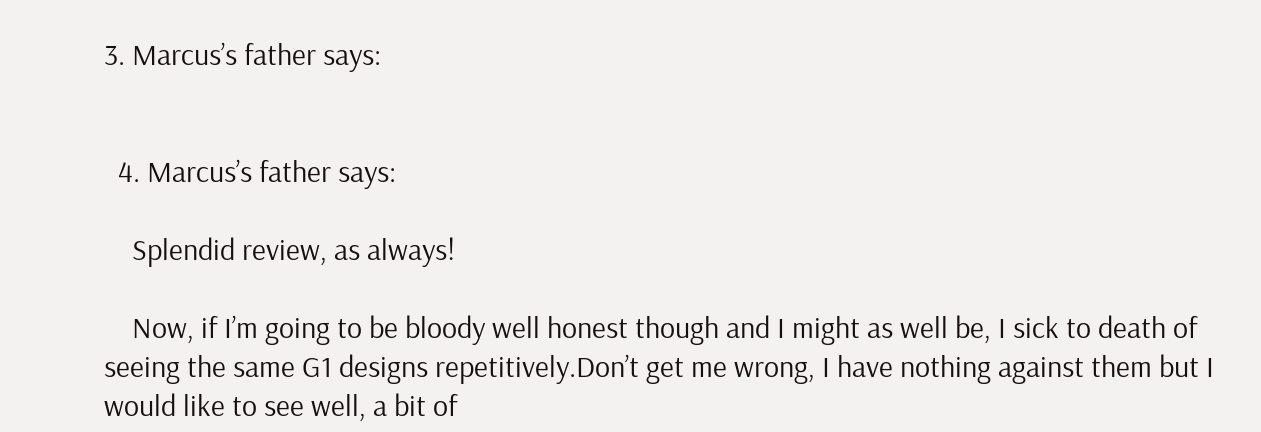3. Marcus’s father says:


  4. Marcus’s father says:

    Splendid review, as always!

    Now, if I’m going to be bloody well honest though and I might as well be, I sick to death of seeing the same G1 designs repetitively.Don’t get me wrong, I have nothing against them but I would like to see well, a bit of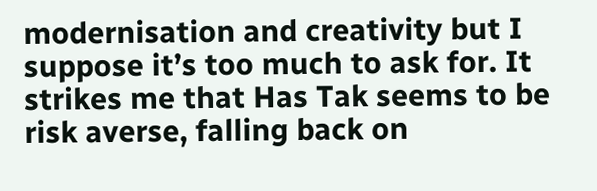modernisation and creativity but I suppose it’s too much to ask for. It strikes me that Has Tak seems to be risk averse, falling back on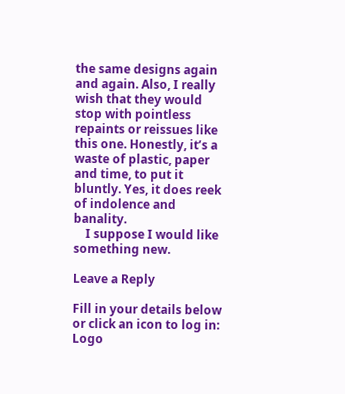the same designs again and again. Also, I really wish that they would stop with pointless repaints or reissues like this one. Honestly, it’s a waste of plastic, paper and time, to put it bluntly. Yes, it does reek of indolence and banality.
    I suppose I would like something new.

Leave a Reply

Fill in your details below or click an icon to log in: Logo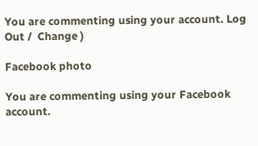You are commenting using your account. Log Out /  Change )

Facebook photo

You are commenting using your Facebook account.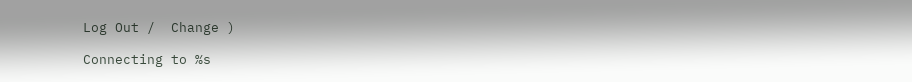Log Out /  Change )

Connecting to %s